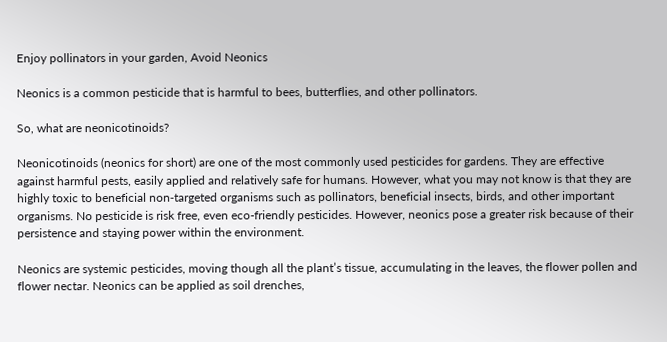Enjoy pollinators in your garden, Avoid Neonics

Neonics is a common pesticide that is harmful to bees, butterflies, and other pollinators.

So, what are neonicotinoids?

Neonicotinoids (neonics for short) are one of the most commonly used pesticides for gardens. They are effective against harmful pests, easily applied and relatively safe for humans. However, what you may not know is that they are highly toxic to beneficial non‑targeted organisms such as pollinators, beneficial insects, birds, and other important organisms. No pesticide is risk free, even eco-friendly pesticides. However, neonics pose a greater risk because of their persistence and staying power within the environment.

Neonics are systemic pesticides, moving though all the plant’s tissue, accumulating in the leaves, the flower pollen and flower nectar. Neonics can be applied as soil drenches,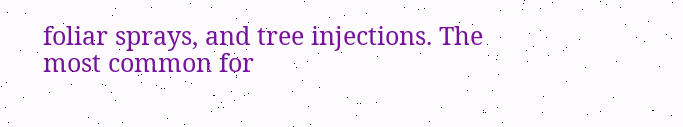foliar sprays, and tree injections. The most common for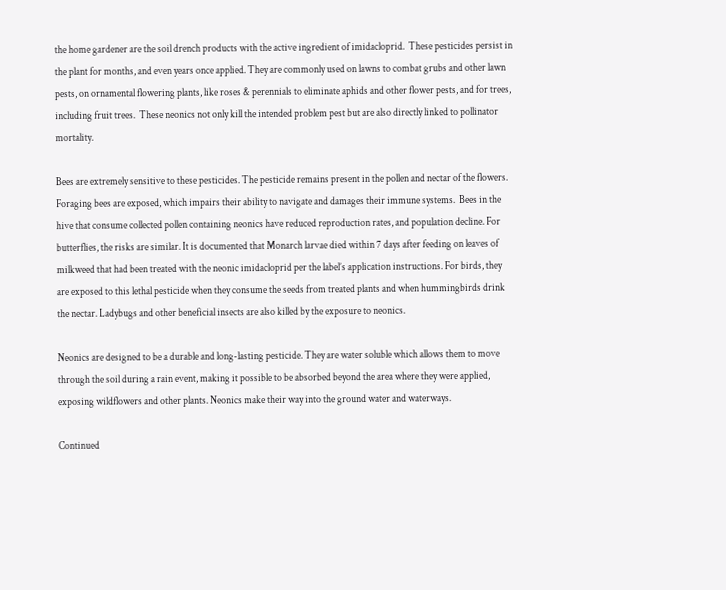the home gardener are the soil drench products with the active ingredient of imidacloprid.  These pesticides persist in the plant for months, and even years once applied. They are commonly used on lawns to combat grubs and other lawn pests, on ornamental flowering plants, like roses & perennials to eliminate aphids and other flower pests, and for trees, including fruit trees.  These neonics not only kill the intended problem pest but are also directly linked to pollinator mortality.

Bees are extremely sensitive to these pesticides. The pesticide remains present in the pollen and nectar of the flowers. Foraging bees are exposed, which impairs their ability to navigate and damages their immune systems.  Bees in the hive that consume collected pollen containing neonics have reduced reproduction rates, and population decline. For butterflies, the risks are similar. It is documented that Monarch larvae died within 7 days after feeding on leaves of milkweed that had been treated with the neonic imidacloprid per the label’s application instructions. For birds, they are exposed to this lethal pesticide when they consume the seeds from treated plants and when hummingbirds drink the nectar. Ladybugs and other beneficial insects are also killed by the exposure to neonics.

Neonics are designed to be a durable and long-lasting pesticide. They are water soluble which allows them to move through the soil during a rain event, making it possible to be absorbed beyond the area where they were applied, exposing wildflowers and other plants. Neonics make their way into the ground water and waterways.

Continued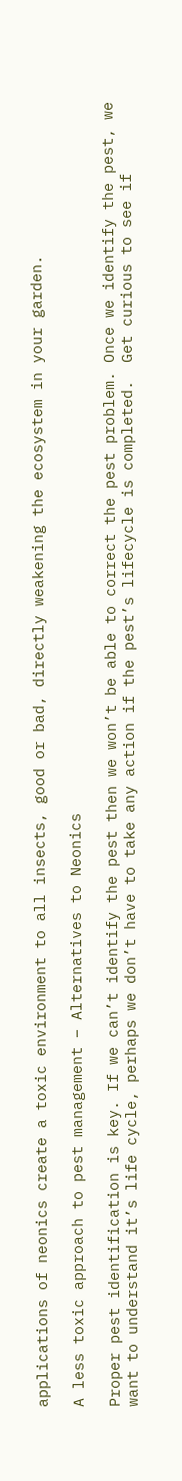applications of neonics create a toxic environment to all insects, good or bad, directly weakening the ecosystem in your garden.

A less toxic approach to pest management – Alternatives to Neonics

Proper pest identification is key. If we can’t identify the pest then we won’t be able to correct the pest problem. Once we identify the pest, we want to understand it’s life cycle, perhaps we don’t have to take any action if the pest’s lifecycle is completed.  Get curious to see if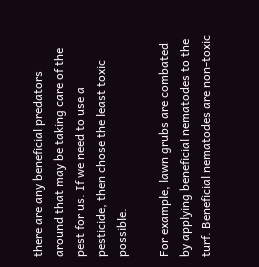there are any beneficial predators around that may be taking care of the pest for us. If we need to use a pesticide, then chose the least toxic possible.

For example, lawn grubs are combated by applying beneficial nematodes to the turf. Beneficial nematodes are non-toxic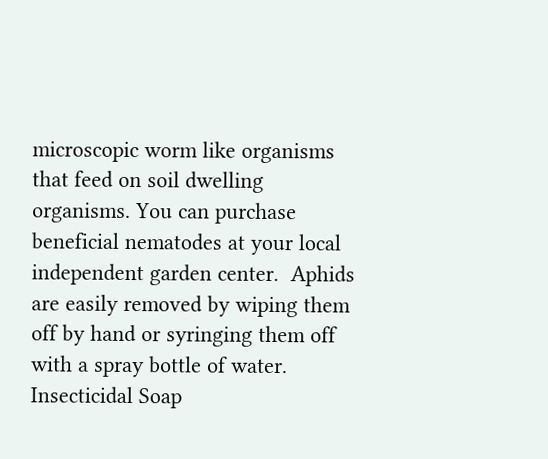microscopic worm like organisms that feed on soil dwelling organisms. You can purchase beneficial nematodes at your local independent garden center.  Aphids are easily removed by wiping them off by hand or syringing them off with a spray bottle of water. Insecticidal Soap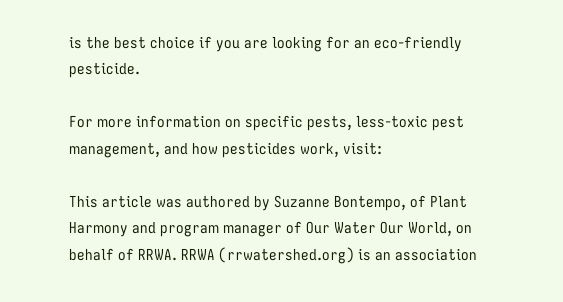is the best choice if you are looking for an eco-friendly pesticide.

For more information on specific pests, less-toxic pest management, and how pesticides work, visit:

This article was authored by Suzanne Bontempo, of Plant Harmony and program manager of Our Water Our World, on behalf of RRWA. RRWA (rrwatershed.org) is an association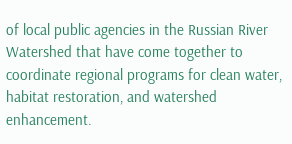of local public agencies in the Russian River Watershed that have come together to coordinate regional programs for clean water, habitat restoration, and watershed enhancement.